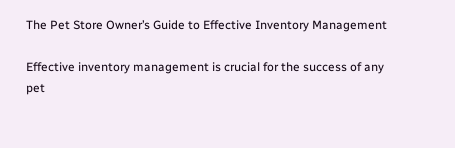The Pet Store Owner’s Guide to Effective Inventory Management

Effective inventory management is crucial for the success of any pet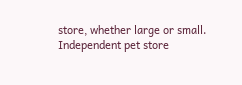store, whether large or small. Independent pet store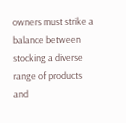owners must strike a balance between stocking a diverse range of products and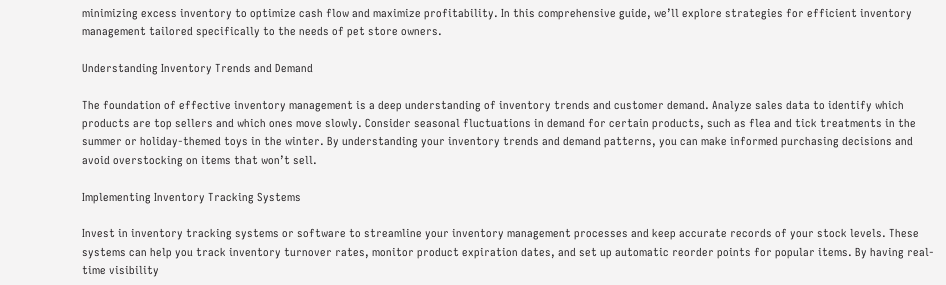minimizing excess inventory to optimize cash flow and maximize profitability. In this comprehensive guide, we’ll explore strategies for efficient inventory management tailored specifically to the needs of pet store owners.

Understanding Inventory Trends and Demand

The foundation of effective inventory management is a deep understanding of inventory trends and customer demand. Analyze sales data to identify which products are top sellers and which ones move slowly. Consider seasonal fluctuations in demand for certain products, such as flea and tick treatments in the summer or holiday-themed toys in the winter. By understanding your inventory trends and demand patterns, you can make informed purchasing decisions and avoid overstocking on items that won’t sell.

Implementing Inventory Tracking Systems

Invest in inventory tracking systems or software to streamline your inventory management processes and keep accurate records of your stock levels. These systems can help you track inventory turnover rates, monitor product expiration dates, and set up automatic reorder points for popular items. By having real-time visibility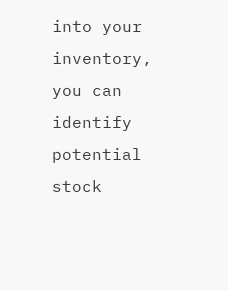into your inventory, you can identify potential stock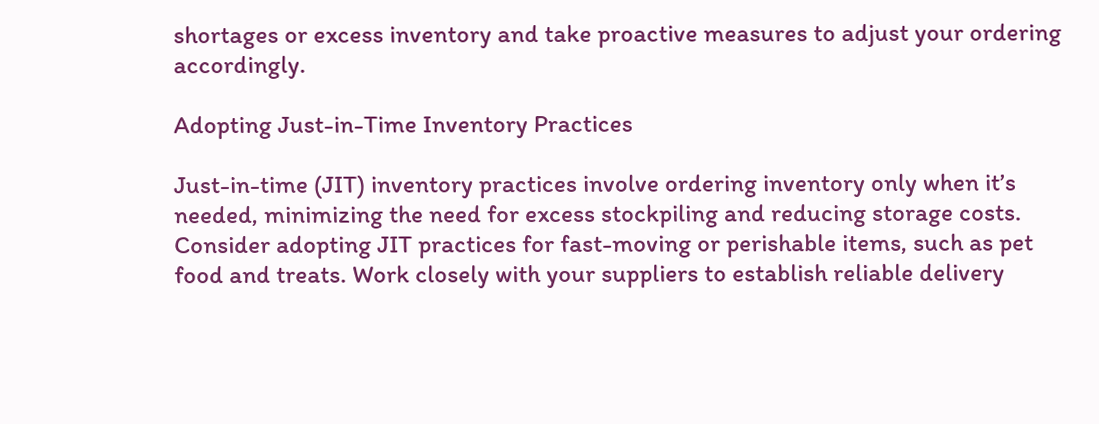shortages or excess inventory and take proactive measures to adjust your ordering accordingly.

Adopting Just-in-Time Inventory Practices

Just-in-time (JIT) inventory practices involve ordering inventory only when it’s needed, minimizing the need for excess stockpiling and reducing storage costs. Consider adopting JIT practices for fast-moving or perishable items, such as pet food and treats. Work closely with your suppliers to establish reliable delivery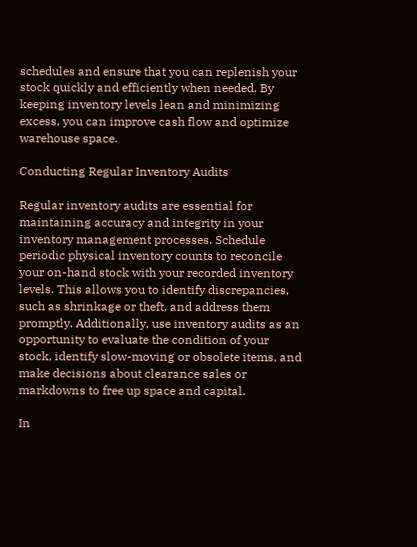schedules and ensure that you can replenish your stock quickly and efficiently when needed. By keeping inventory levels lean and minimizing excess, you can improve cash flow and optimize warehouse space.

Conducting Regular Inventory Audits

Regular inventory audits are essential for maintaining accuracy and integrity in your inventory management processes. Schedule periodic physical inventory counts to reconcile your on-hand stock with your recorded inventory levels. This allows you to identify discrepancies, such as shrinkage or theft, and address them promptly. Additionally, use inventory audits as an opportunity to evaluate the condition of your stock, identify slow-moving or obsolete items, and make decisions about clearance sales or markdowns to free up space and capital.

In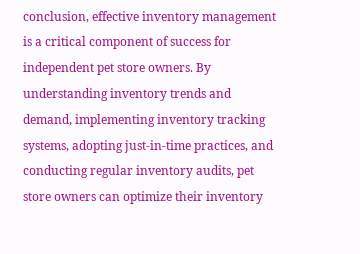conclusion, effective inventory management is a critical component of success for independent pet store owners. By understanding inventory trends and demand, implementing inventory tracking systems, adopting just-in-time practices, and conducting regular inventory audits, pet store owners can optimize their inventory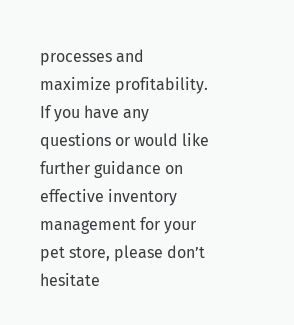processes and maximize profitability. If you have any questions or would like further guidance on effective inventory management for your pet store, please don’t hesitate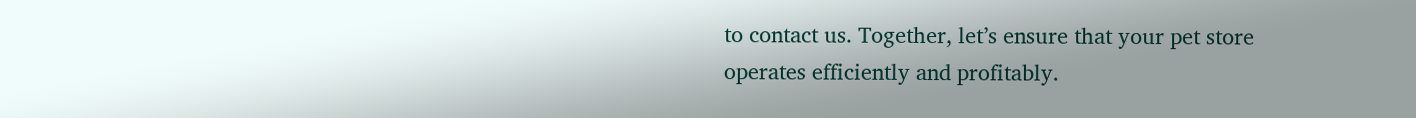to contact us. Together, let’s ensure that your pet store operates efficiently and profitably.